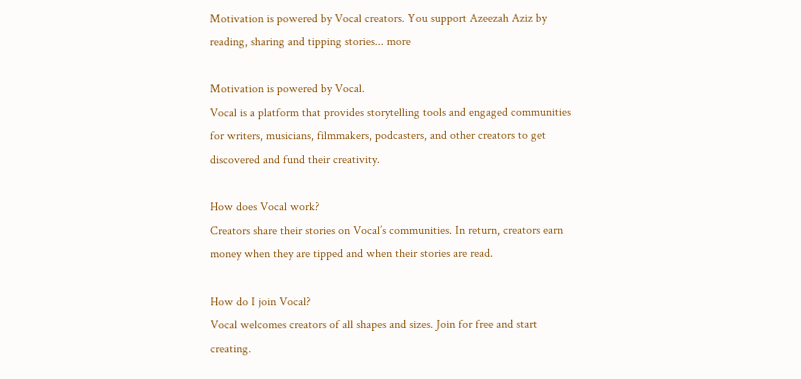Motivation is powered by Vocal creators. You support Azeezah Aziz by reading, sharing and tipping stories... more

Motivation is powered by Vocal.
Vocal is a platform that provides storytelling tools and engaged communities for writers, musicians, filmmakers, podcasters, and other creators to get discovered and fund their creativity.

How does Vocal work?
Creators share their stories on Vocal’s communities. In return, creators earn money when they are tipped and when their stories are read.

How do I join Vocal?
Vocal welcomes creators of all shapes and sizes. Join for free and start creating.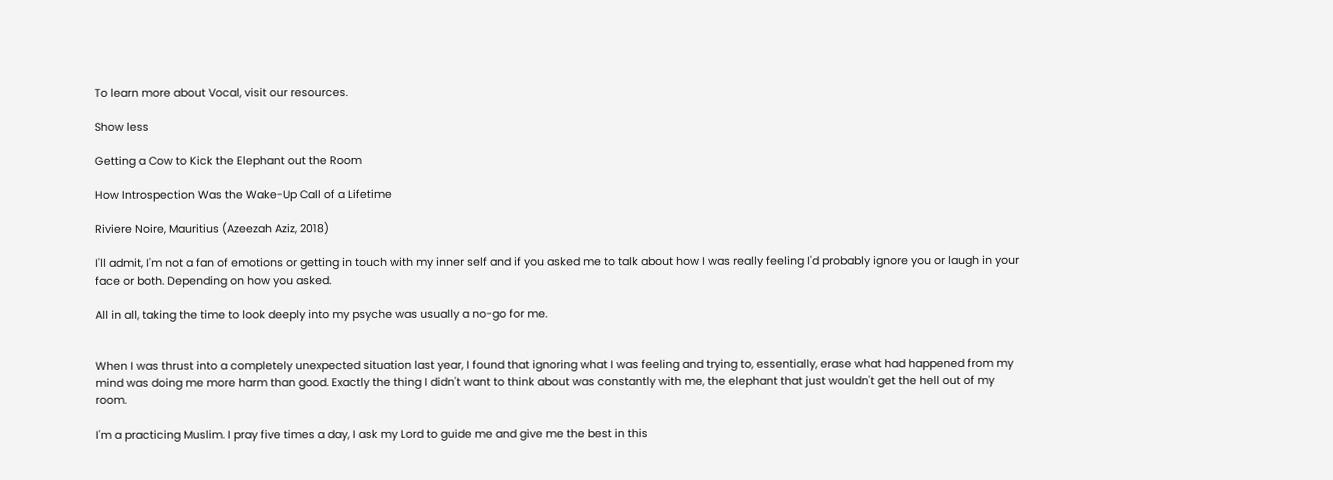To learn more about Vocal, visit our resources.

Show less

Getting a Cow to Kick the Elephant out the Room

How Introspection Was the Wake-Up Call of a Lifetime

Riviere Noire, Mauritius (Azeezah Aziz, 2018)

I'll admit, I'm not a fan of emotions or getting in touch with my inner self and if you asked me to talk about how I was really feeling I'd probably ignore you or laugh in your face or both. Depending on how you asked.

All in all, taking the time to look deeply into my psyche was usually a no-go for me.


When I was thrust into a completely unexpected situation last year, I found that ignoring what I was feeling and trying to, essentially, erase what had happened from my mind was doing me more harm than good. Exactly the thing I didn't want to think about was constantly with me, the elephant that just wouldn't get the hell out of my room.

I'm a practicing Muslim. I pray five times a day, I ask my Lord to guide me and give me the best in this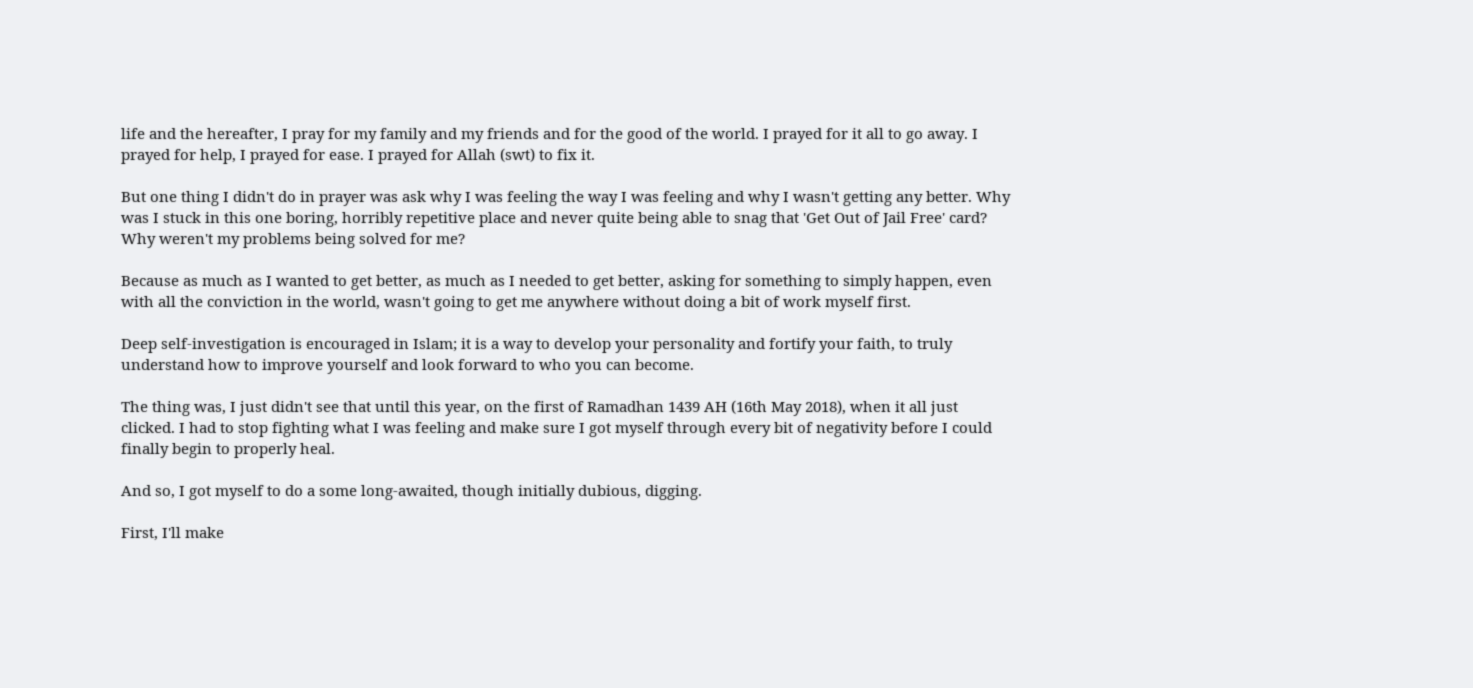life and the hereafter, I pray for my family and my friends and for the good of the world. I prayed for it all to go away. I prayed for help, I prayed for ease. I prayed for Allah (swt) to fix it.

But one thing I didn't do in prayer was ask why I was feeling the way I was feeling and why I wasn't getting any better. Why was I stuck in this one boring, horribly repetitive place and never quite being able to snag that 'Get Out of Jail Free' card? Why weren't my problems being solved for me?

Because as much as I wanted to get better, as much as I needed to get better, asking for something to simply happen, even with all the conviction in the world, wasn't going to get me anywhere without doing a bit of work myself first.

Deep self-investigation is encouraged in Islam; it is a way to develop your personality and fortify your faith, to truly understand how to improve yourself and look forward to who you can become.

The thing was, I just didn't see that until this year, on the first of Ramadhan 1439 AH (16th May 2018), when it all just clicked. I had to stop fighting what I was feeling and make sure I got myself through every bit of negativity before I could finally begin to properly heal.

And so, I got myself to do a some long-awaited, though initially dubious, digging.

First, I'll make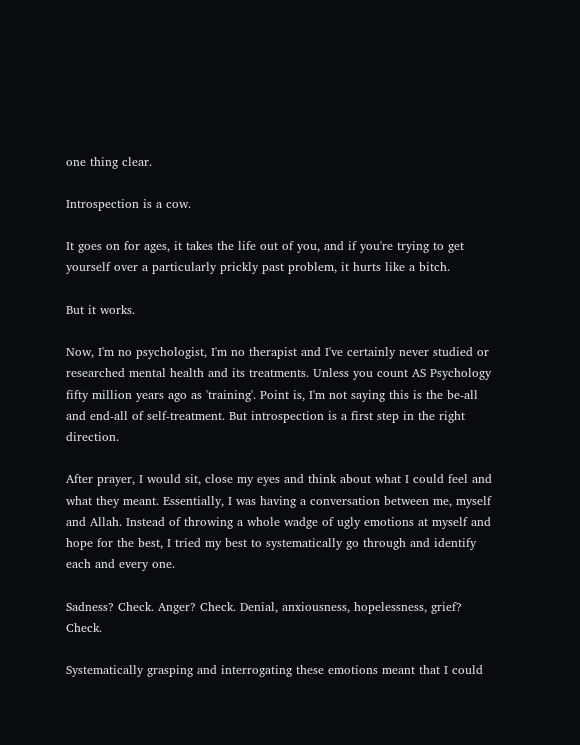one thing clear.

Introspection is a cow.

It goes on for ages, it takes the life out of you, and if you're trying to get yourself over a particularly prickly past problem, it hurts like a bitch.

But it works.

Now, I'm no psychologist, I'm no therapist and I've certainly never studied or researched mental health and its treatments. Unless you count AS Psychology fifty million years ago as 'training'. Point is, I'm not saying this is the be-all and end-all of self-treatment. But introspection is a first step in the right direction.

After prayer, I would sit, close my eyes and think about what I could feel and what they meant. Essentially, I was having a conversation between me, myself and Allah. Instead of throwing a whole wadge of ugly emotions at myself and hope for the best, I tried my best to systematically go through and identify each and every one.

Sadness? Check. Anger? Check. Denial, anxiousness, hopelessness, grief? Check.

Systematically grasping and interrogating these emotions meant that I could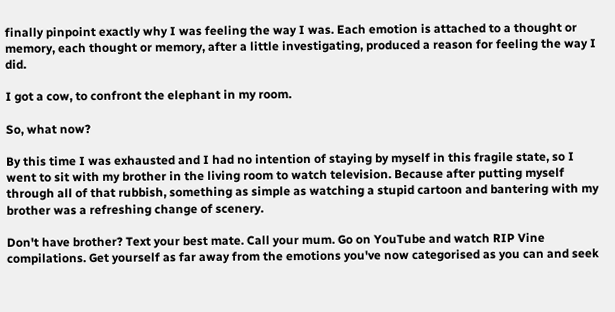finally pinpoint exactly why I was feeling the way I was. Each emotion is attached to a thought or memory, each thought or memory, after a little investigating, produced a reason for feeling the way I did.

I got a cow, to confront the elephant in my room.

So, what now?

By this time I was exhausted and I had no intention of staying by myself in this fragile state, so I went to sit with my brother in the living room to watch television. Because after putting myself through all of that rubbish, something as simple as watching a stupid cartoon and bantering with my brother was a refreshing change of scenery.

Don't have brother? Text your best mate. Call your mum. Go on YouTube and watch RIP Vine compilations. Get yourself as far away from the emotions you've now categorised as you can and seek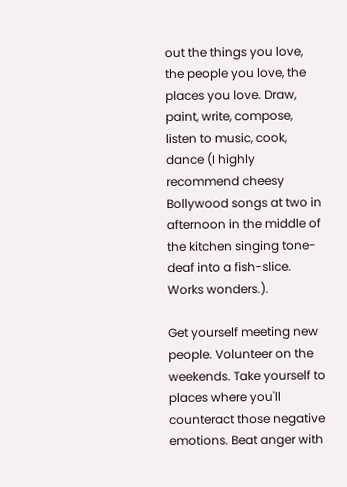out the things you love, the people you love, the places you love. Draw, paint, write, compose, listen to music, cook, dance (I highly recommend cheesy Bollywood songs at two in afternoon in the middle of the kitchen singing tone-deaf into a fish-slice. Works wonders.).

Get yourself meeting new people. Volunteer on the weekends. Take yourself to places where you'll counteract those negative emotions. Beat anger with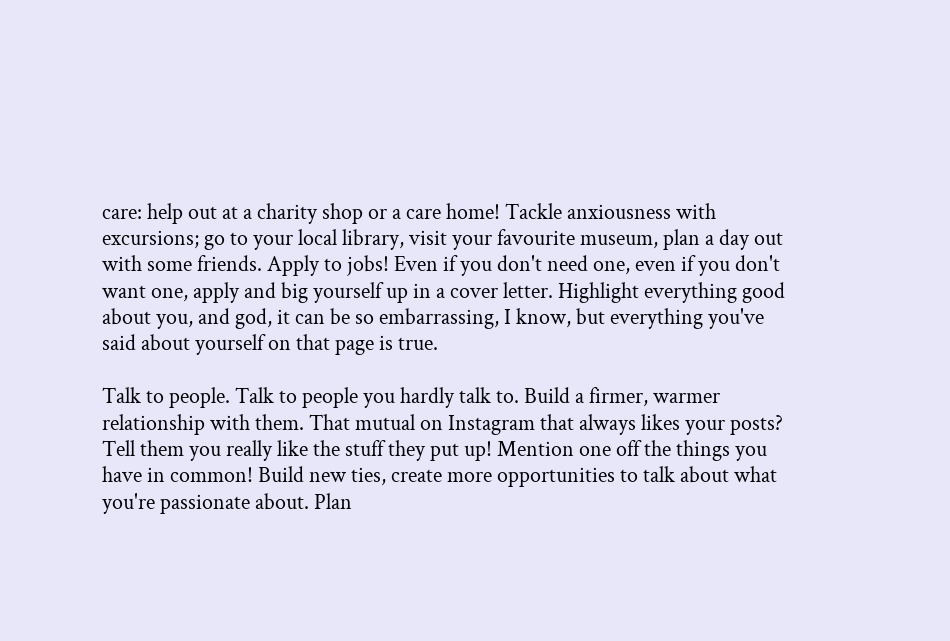care: help out at a charity shop or a care home! Tackle anxiousness with excursions; go to your local library, visit your favourite museum, plan a day out with some friends. Apply to jobs! Even if you don't need one, even if you don't want one, apply and big yourself up in a cover letter. Highlight everything good about you, and god, it can be so embarrassing, I know, but everything you've said about yourself on that page is true.

Talk to people. Talk to people you hardly talk to. Build a firmer, warmer relationship with them. That mutual on Instagram that always likes your posts? Tell them you really like the stuff they put up! Mention one off the things you have in common! Build new ties, create more opportunities to talk about what you're passionate about. Plan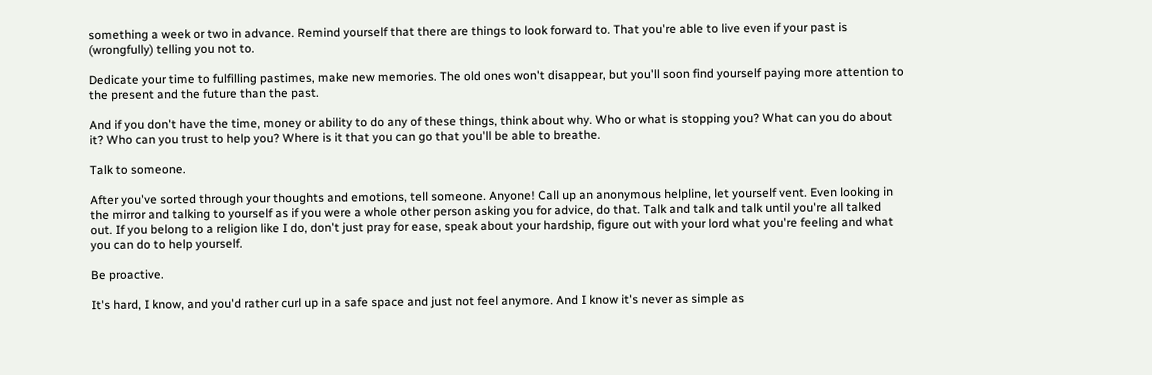something a week or two in advance. Remind yourself that there are things to look forward to. That you're able to live even if your past is (wrongfully) telling you not to.

Dedicate your time to fulfilling pastimes, make new memories. The old ones won't disappear, but you'll soon find yourself paying more attention to the present and the future than the past.

And if you don't have the time, money or ability to do any of these things, think about why. Who or what is stopping you? What can you do about it? Who can you trust to help you? Where is it that you can go that you'll be able to breathe.

Talk to someone.

After you've sorted through your thoughts and emotions, tell someone. Anyone! Call up an anonymous helpline, let yourself vent. Even looking in the mirror and talking to yourself as if you were a whole other person asking you for advice, do that. Talk and talk and talk until you're all talked out. If you belong to a religion like I do, don't just pray for ease, speak about your hardship, figure out with your lord what you're feeling and what you can do to help yourself.

Be proactive.

It's hard, I know, and you'd rather curl up in a safe space and just not feel anymore. And I know it's never as simple as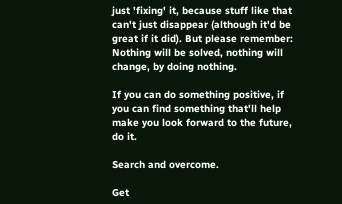just 'fixing' it, because stuff like that can't just disappear (although it'd be great if it did). But please remember: Nothing will be solved, nothing will change, by doing nothing.

If you can do something positive, if you can find something that'll help make you look forward to the future, do it.

Search and overcome.

Get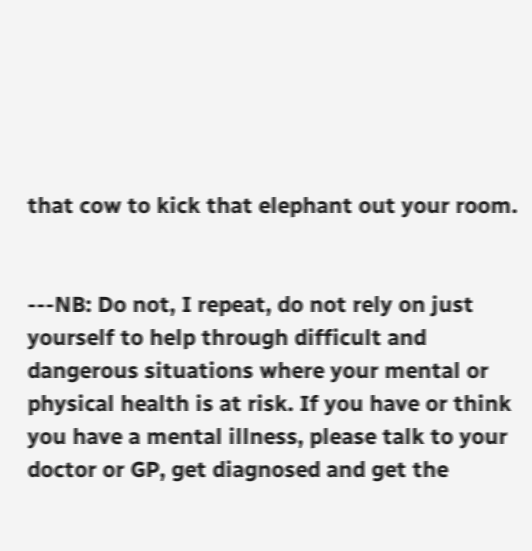that cow to kick that elephant out your room.


---NB: Do not, I repeat, do not rely on just yourself to help through difficult and dangerous situations where your mental or physical health is at risk. If you have or think you have a mental illness, please talk to your doctor or GP, get diagnosed and get the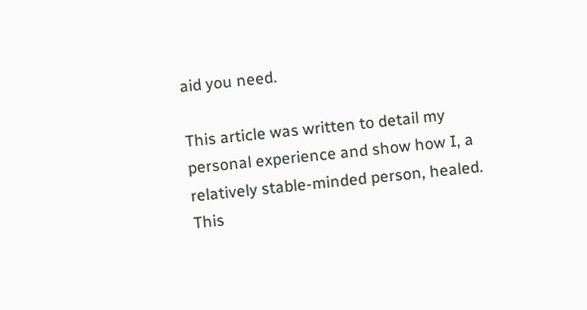aid you need.

This article was written to detail my personal experience and show how I, a relatively stable-minded person, healed. This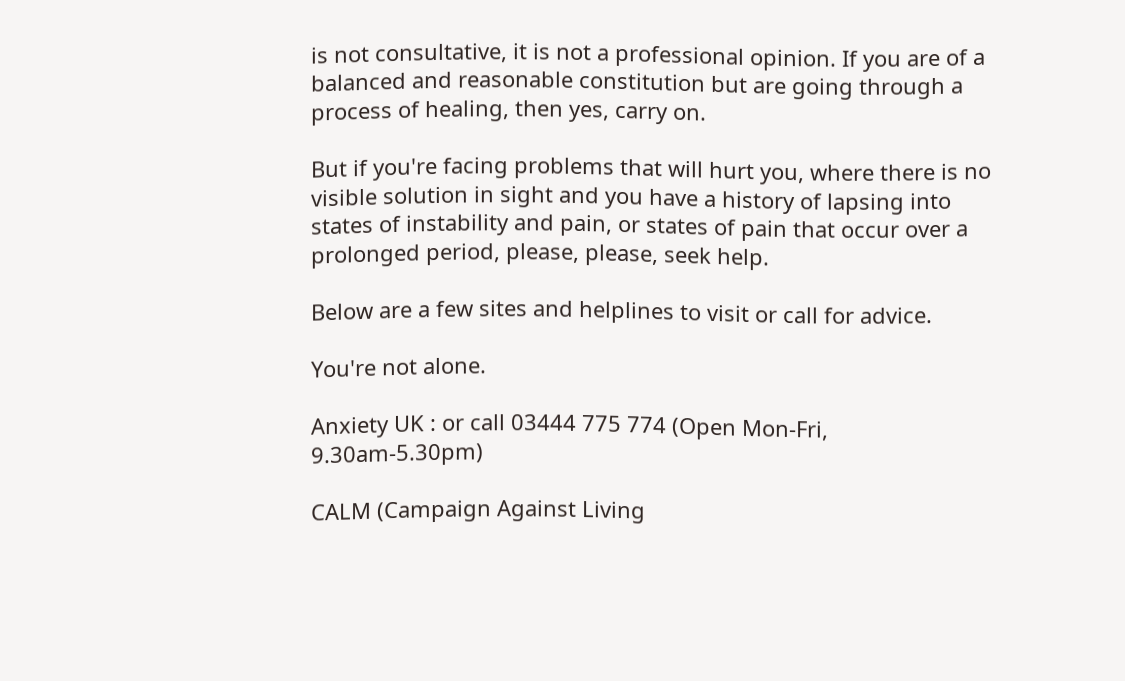is not consultative, it is not a professional opinion. If you are of a balanced and reasonable constitution but are going through a process of healing, then yes, carry on.

But if you're facing problems that will hurt you, where there is no visible solution in sight and you have a history of lapsing into states of instability and pain, or states of pain that occur over a prolonged period, please, please, seek help.

Below are a few sites and helplines to visit or call for advice.

You're not alone.

Anxiety UK : or call 03444 775 774 (Open Mon-Fri, 9.30am-5.30pm)

CALM (Campaign Against Living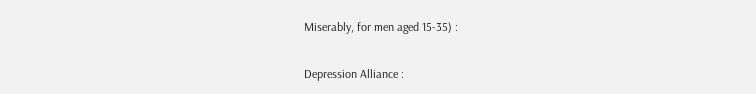Miserably, for men aged 15-35) :

Depression Alliance :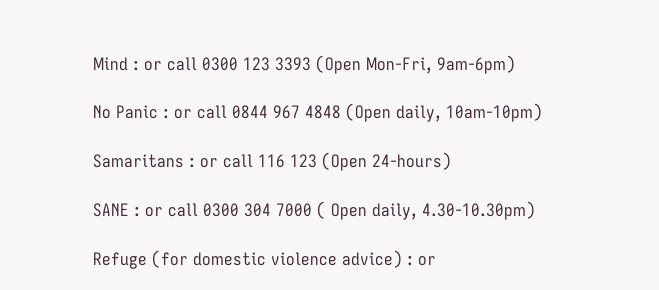Mind : or call 0300 123 3393 (Open Mon-Fri, 9am-6pm)

No Panic : or call 0844 967 4848 (Open daily, 10am-10pm)

Samaritans : or call 116 123 (Open 24-hours)

SANE : or call 0300 304 7000 ( Open daily, 4.30-10.30pm)

Refuge (for domestic violence advice) : or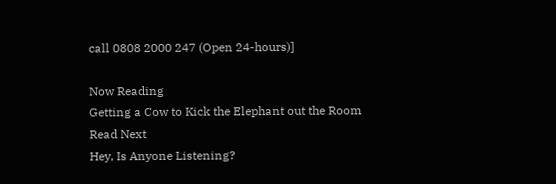call 0808 2000 247 (Open 24-hours)]

Now Reading
Getting a Cow to Kick the Elephant out the Room
Read Next
Hey, Is Anyone Listening?